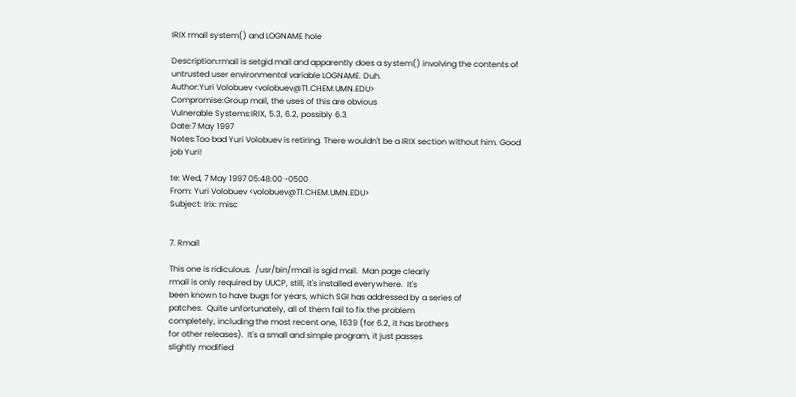IRIX rmail system() and LOGNAME hole

Description:rmail is setgid mail and apparently does a system() involving the contents of untrusted user environmental variable LOGNAME. Duh.
Author:Yuri Volobuev <volobuev@T1.CHEM.UMN.EDU>
Compromise:Group mail, the uses of this are obvious
Vulnerable Systems:IRIX, 5.3, 6.2, possibly 6.3
Date:7 May 1997
Notes:Too bad Yuri Volobuev is retiring. There wouldn't be a IRIX section without him. Good job Yuri!

te: Wed, 7 May 1997 05:48:00 -0500
From: Yuri Volobuev <volobuev@T1.CHEM.UMN.EDU>
Subject: Irix: misc


7. Rmail

This one is ridiculous.  /usr/bin/rmail is sgid mail.  Man page clearly
rmail is only required by UUCP, still, it's installed everywhere.  It's
been known to have bugs for years, which SGI has addressed by a series of
patches.  Quite unfortunately, all of them fail to fix the problem
completely, including the most recent one, 1639 (for 6.2, it has brothers
for other releases).  It's a small and simple program, it just passes
slightly modified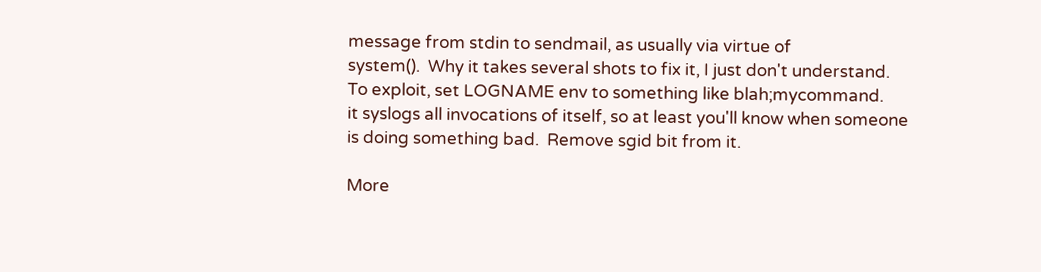message from stdin to sendmail, as usually via virtue of
system().  Why it takes several shots to fix it, I just don't understand.
To exploit, set LOGNAME env to something like blah;mycommand.
it syslogs all invocations of itself, so at least you'll know when someone
is doing something bad.  Remove sgid bit from it.

More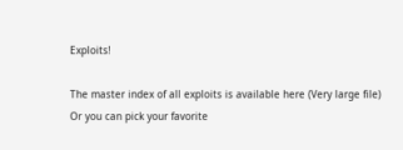Exploits!

The master index of all exploits is available here (Very large file)
Or you can pick your favorite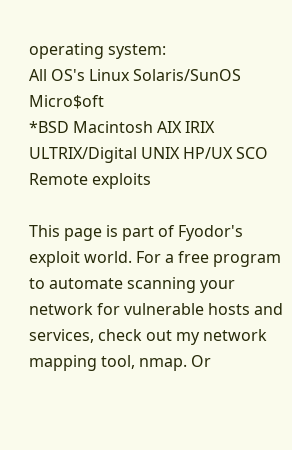operating system:
All OS's Linux Solaris/SunOS Micro$oft
*BSD Macintosh AIX IRIX
ULTRIX/Digital UNIX HP/UX SCO Remote exploits

This page is part of Fyodor's exploit world. For a free program to automate scanning your network for vulnerable hosts and services, check out my network mapping tool, nmap. Or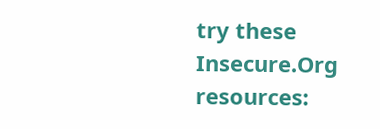try these Insecure.Org resources: